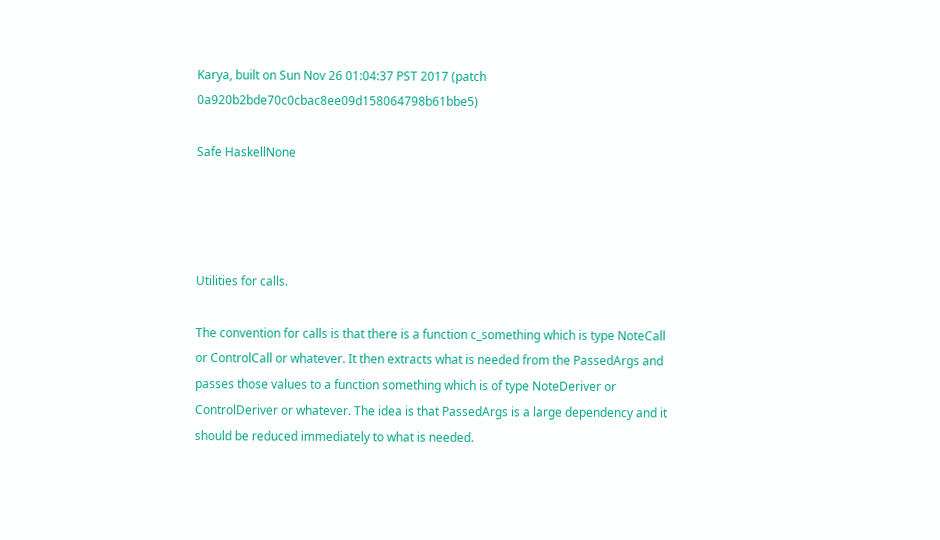Karya, built on Sun Nov 26 01:04:37 PST 2017 (patch 0a920b2bde70c0cbac8ee09d158064798b61bbe5)

Safe HaskellNone




Utilities for calls.

The convention for calls is that there is a function c_something which is type NoteCall or ControlCall or whatever. It then extracts what is needed from the PassedArgs and passes those values to a function something which is of type NoteDeriver or ControlDeriver or whatever. The idea is that PassedArgs is a large dependency and it should be reduced immediately to what is needed.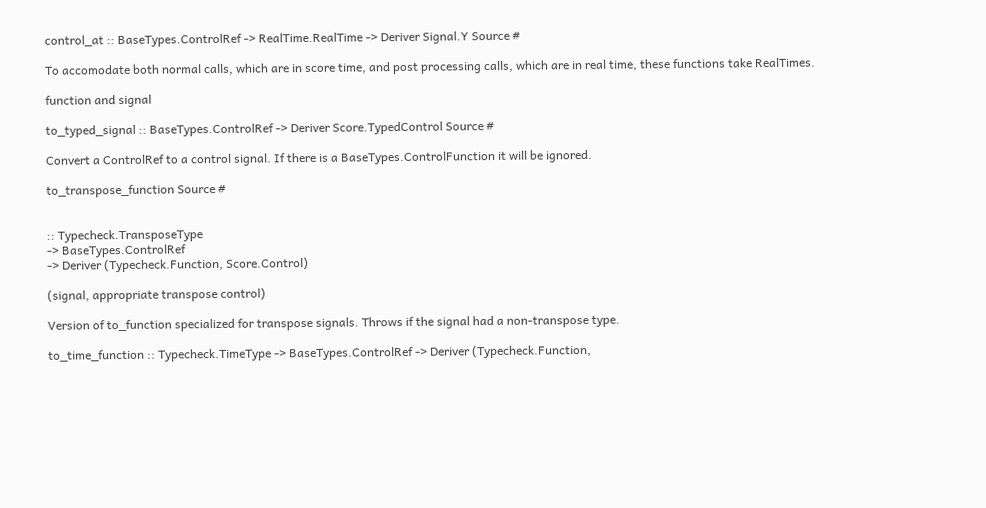control_at :: BaseTypes.ControlRef -> RealTime.RealTime -> Deriver Signal.Y Source #

To accomodate both normal calls, which are in score time, and post processing calls, which are in real time, these functions take RealTimes.

function and signal

to_typed_signal :: BaseTypes.ControlRef -> Deriver Score.TypedControl Source #

Convert a ControlRef to a control signal. If there is a BaseTypes.ControlFunction it will be ignored.

to_transpose_function Source #


:: Typecheck.TransposeType
-> BaseTypes.ControlRef
-> Deriver (Typecheck.Function, Score.Control)

(signal, appropriate transpose control)

Version of to_function specialized for transpose signals. Throws if the signal had a non-transpose type.

to_time_function :: Typecheck.TimeType -> BaseTypes.ControlRef -> Deriver (Typecheck.Function,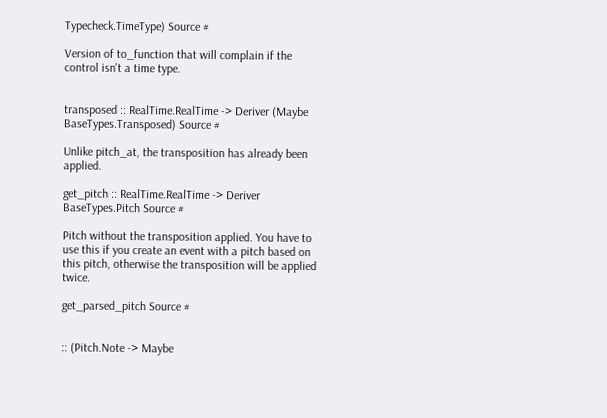Typecheck.TimeType) Source #

Version of to_function that will complain if the control isn't a time type.


transposed :: RealTime.RealTime -> Deriver (Maybe BaseTypes.Transposed) Source #

Unlike pitch_at, the transposition has already been applied.

get_pitch :: RealTime.RealTime -> Deriver BaseTypes.Pitch Source #

Pitch without the transposition applied. You have to use this if you create an event with a pitch based on this pitch, otherwise the transposition will be applied twice.

get_parsed_pitch Source #


:: (Pitch.Note -> Maybe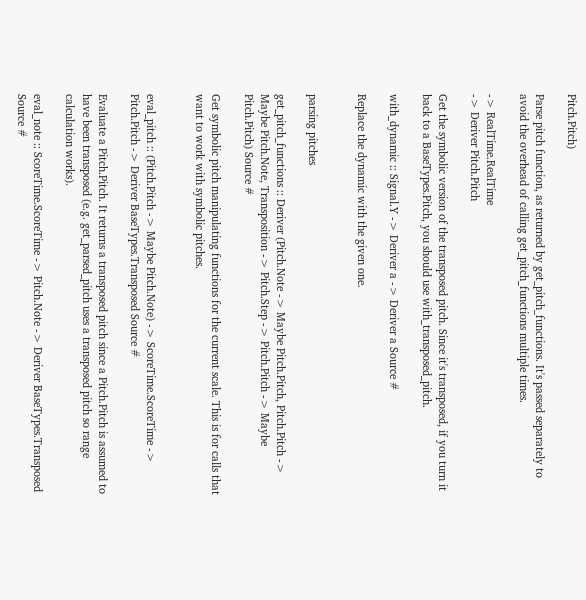Pitch.Pitch)

Parse pitch function, as returned by get_pitch_functions. It's passed separately to avoid the overhead of calling get_pitch_functions multiple times.

-> RealTime.RealTime
-> Deriver Pitch.Pitch

Get the symbolic version of the transposed pitch. Since it's transposed, if you turn it back to a BaseTypes.Pitch, you should use with_transposed_pitch.

with_dynamic :: Signal.Y -> Deriver a -> Deriver a Source #

Replace the dynamic with the given one.


parsing pitches

get_pitch_functions :: Deriver (Pitch.Note -> Maybe Pitch.Pitch, Pitch.Pitch -> Maybe Pitch.Note, Transposition -> Pitch.Step -> Pitch.Pitch -> Maybe Pitch.Pitch) Source #

Get symbolic pitch manipulating functions for the current scale. This is for calls that want to work with symbolic pitches.


eval_pitch :: (Pitch.Pitch -> Maybe Pitch.Note) -> ScoreTime.ScoreTime -> Pitch.Pitch -> Deriver BaseTypes.Transposed Source #

Evaluate a Pitch.Pitch. It returns a transposed pitch since a Pitch.Pitch is assumed to have been transposed (e.g. get_parsed_pitch uses a transposed pitch so range calculation works).

eval_note :: ScoreTime.ScoreTime -> Pitch.Note -> Deriver BaseTypes.Transposed Source #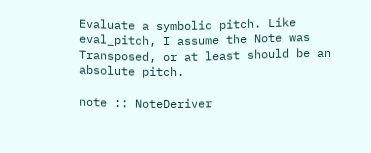Evaluate a symbolic pitch. Like eval_pitch, I assume the Note was Transposed, or at least should be an absolute pitch.

note :: NoteDeriver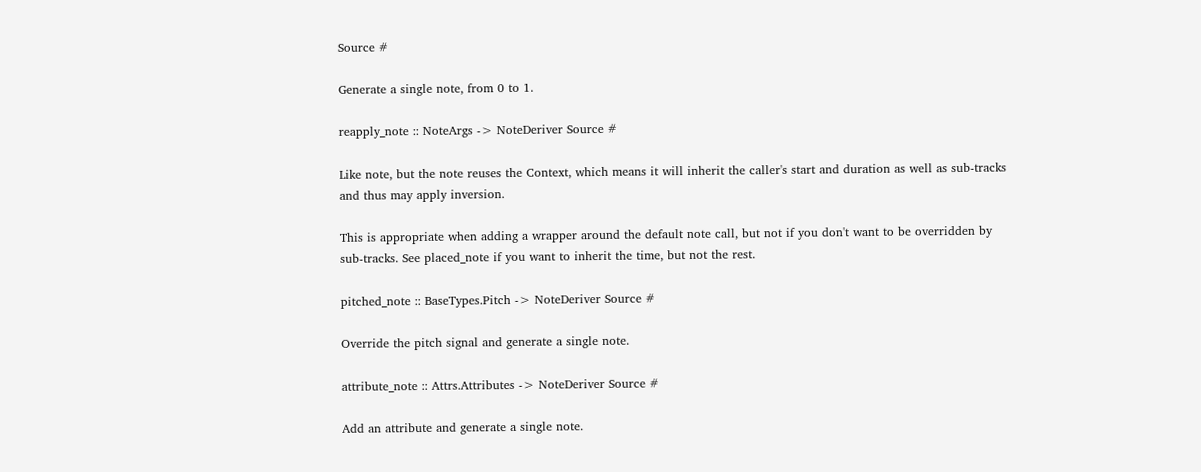Source #

Generate a single note, from 0 to 1.

reapply_note :: NoteArgs -> NoteDeriver Source #

Like note, but the note reuses the Context, which means it will inherit the caller's start and duration as well as sub-tracks and thus may apply inversion.

This is appropriate when adding a wrapper around the default note call, but not if you don't want to be overridden by sub-tracks. See placed_note if you want to inherit the time, but not the rest.

pitched_note :: BaseTypes.Pitch -> NoteDeriver Source #

Override the pitch signal and generate a single note.

attribute_note :: Attrs.Attributes -> NoteDeriver Source #

Add an attribute and generate a single note.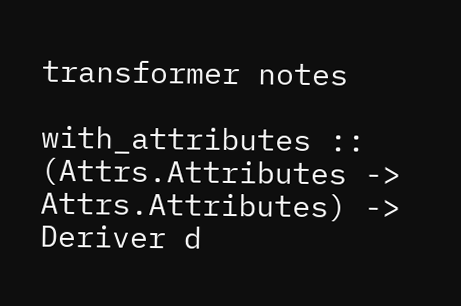transformer notes

with_attributes :: (Attrs.Attributes -> Attrs.Attributes) -> Deriver d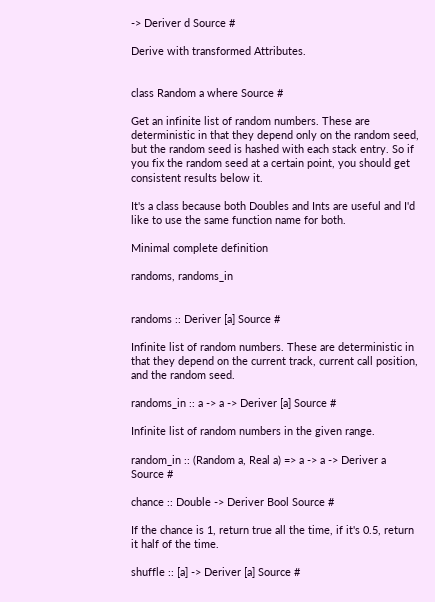-> Deriver d Source #

Derive with transformed Attributes.


class Random a where Source #

Get an infinite list of random numbers. These are deterministic in that they depend only on the random seed, but the random seed is hashed with each stack entry. So if you fix the random seed at a certain point, you should get consistent results below it.

It's a class because both Doubles and Ints are useful and I'd like to use the same function name for both.

Minimal complete definition

randoms, randoms_in


randoms :: Deriver [a] Source #

Infinite list of random numbers. These are deterministic in that they depend on the current track, current call position, and the random seed.

randoms_in :: a -> a -> Deriver [a] Source #

Infinite list of random numbers in the given range.

random_in :: (Random a, Real a) => a -> a -> Deriver a Source #

chance :: Double -> Deriver Bool Source #

If the chance is 1, return true all the time, if it's 0.5, return it half of the time.

shuffle :: [a] -> Deriver [a] Source #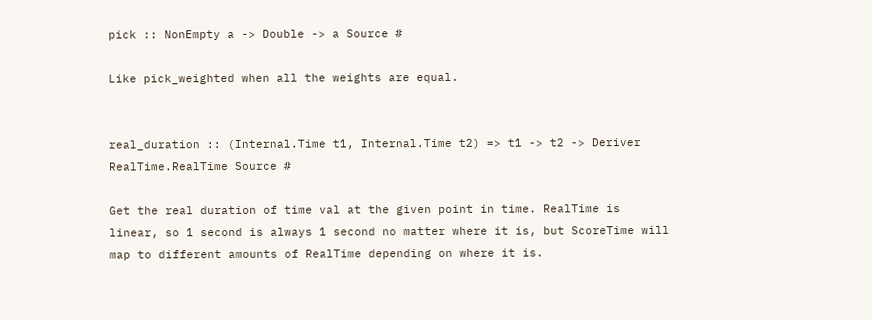pick :: NonEmpty a -> Double -> a Source #

Like pick_weighted when all the weights are equal.


real_duration :: (Internal.Time t1, Internal.Time t2) => t1 -> t2 -> Deriver RealTime.RealTime Source #

Get the real duration of time val at the given point in time. RealTime is linear, so 1 second is always 1 second no matter where it is, but ScoreTime will map to different amounts of RealTime depending on where it is.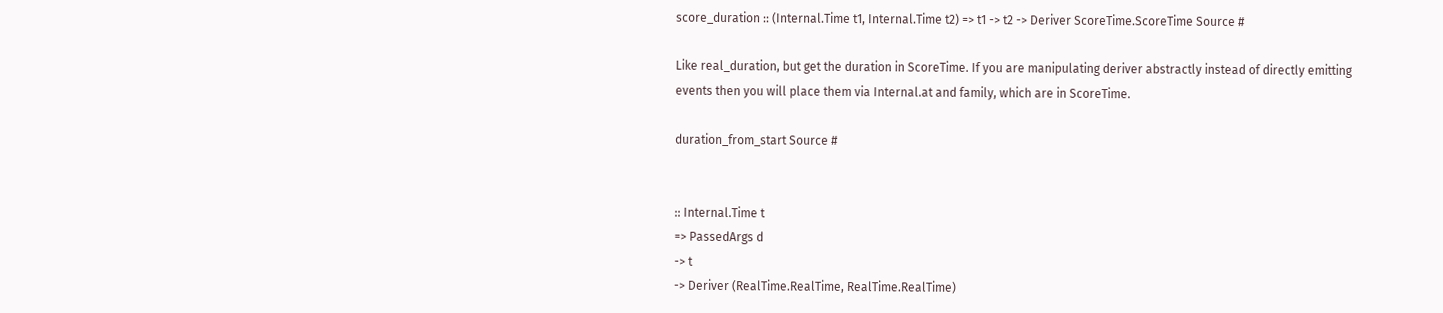score_duration :: (Internal.Time t1, Internal.Time t2) => t1 -> t2 -> Deriver ScoreTime.ScoreTime Source #

Like real_duration, but get the duration in ScoreTime. If you are manipulating deriver abstractly instead of directly emitting events then you will place them via Internal.at and family, which are in ScoreTime.

duration_from_start Source #


:: Internal.Time t
=> PassedArgs d
-> t
-> Deriver (RealTime.RealTime, RealTime.RealTime)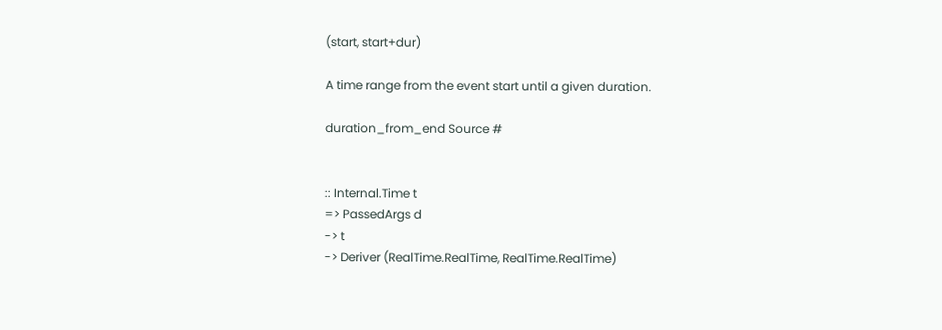(start, start+dur)

A time range from the event start until a given duration.

duration_from_end Source #


:: Internal.Time t
=> PassedArgs d
-> t
-> Deriver (RealTime.RealTime, RealTime.RealTime)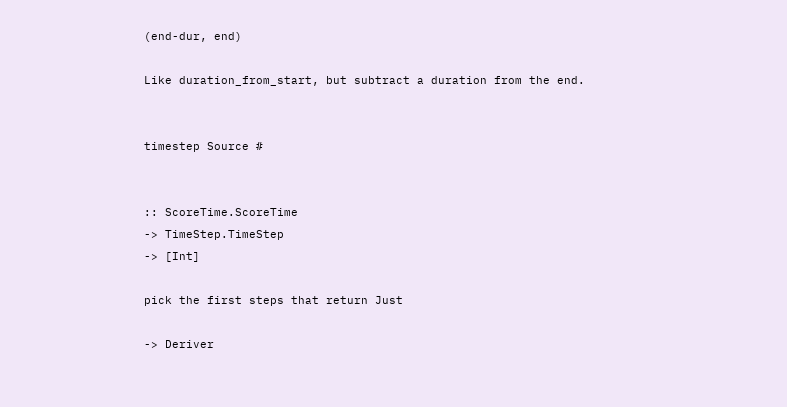(end-dur, end)

Like duration_from_start, but subtract a duration from the end.


timestep Source #


:: ScoreTime.ScoreTime
-> TimeStep.TimeStep
-> [Int]

pick the first steps that return Just

-> Deriver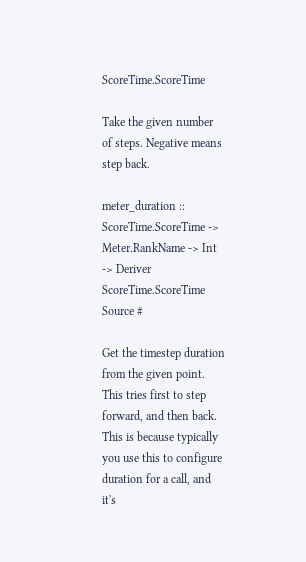ScoreTime.ScoreTime

Take the given number of steps. Negative means step back.

meter_duration :: ScoreTime.ScoreTime -> Meter.RankName -> Int -> Deriver ScoreTime.ScoreTime Source #

Get the timestep duration from the given point. This tries first to step forward, and then back. This is because typically you use this to configure duration for a call, and it's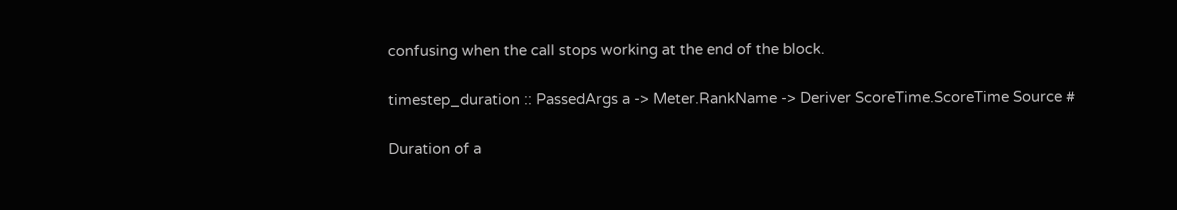confusing when the call stops working at the end of the block.

timestep_duration :: PassedArgs a -> Meter.RankName -> Deriver ScoreTime.ScoreTime Source #

Duration of a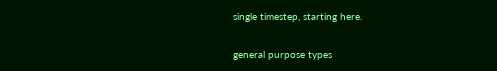single timestep, starting here.

general purpose types